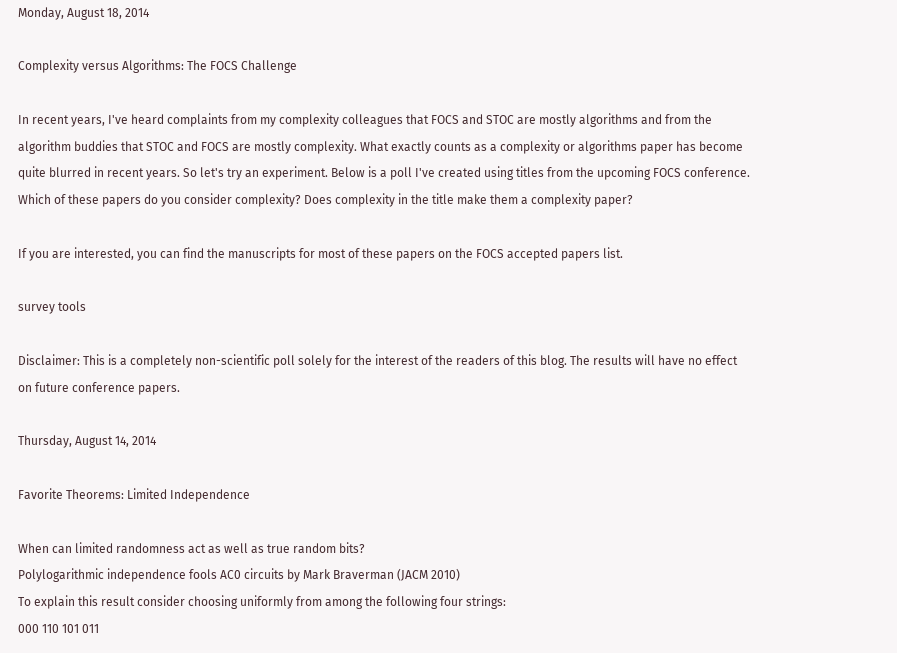Monday, August 18, 2014

Complexity versus Algorithms: The FOCS Challenge

In recent years, I've heard complaints from my complexity colleagues that FOCS and STOC are mostly algorithms and from the algorithm buddies that STOC and FOCS are mostly complexity. What exactly counts as a complexity or algorithms paper has become quite blurred in recent years. So let's try an experiment. Below is a poll I've created using titles from the upcoming FOCS conference. Which of these papers do you consider complexity? Does complexity in the title make them a complexity paper?

If you are interested, you can find the manuscripts for most of these papers on the FOCS accepted papers list.

survey tools

Disclaimer: This is a completely non-scientific poll solely for the interest of the readers of this blog. The results will have no effect on future conference papers.

Thursday, August 14, 2014

Favorite Theorems: Limited Independence

When can limited randomness act as well as true random bits?
Polylogarithmic independence fools AC0 circuits by Mark Braverman (JACM 2010)
To explain this result consider choosing uniformly from among the following four strings:
000 110 101 011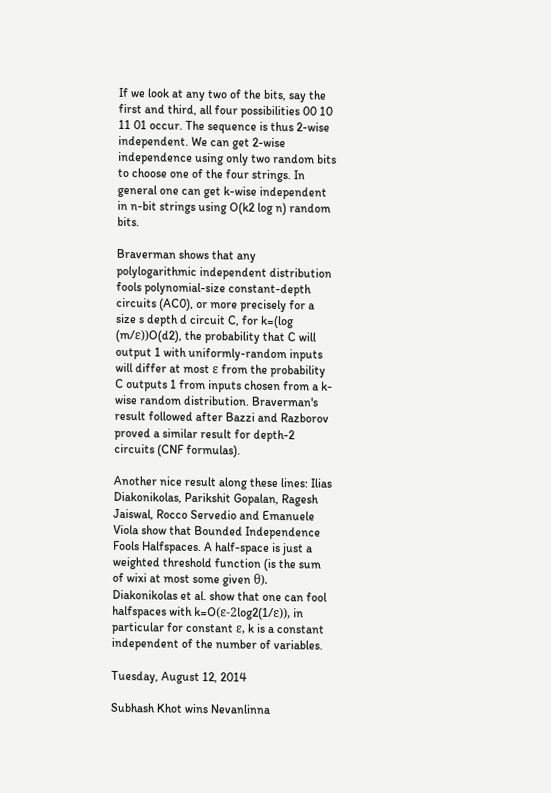If we look at any two of the bits, say the first and third, all four possibilities 00 10 11 01 occur. The sequence is thus 2-wise independent. We can get 2-wise independence using only two random bits to choose one of the four strings. In general one can get k-wise independent in n-bit strings using O(k2 log n) random bits.

Braverman shows that any polylogarithmic independent distribution fools polynomial-size constant-depth circuits (AC0), or more precisely for a size s depth d circuit C, for k=(log (m/ε))O(d2), the probability that C will output 1 with uniformly-random inputs will differ at most ε from the probability C outputs 1 from inputs chosen from a k-wise random distribution. Braverman's result followed after Bazzi and Razborov proved a similar result for depth-2 circuits (CNF formulas).

Another nice result along these lines: Ilias Diakonikolas, Parikshit Gopalan, Ragesh Jaiswal, Rocco Servedio and Emanuele Viola show that Bounded Independence Fools Halfspaces. A half-space is just a weighted threshold function (is the sum of wixi at most some given θ). Diakonikolas et al. show that one can fool halfspaces with k=O(ε-2log2(1/ε)), in particular for constant ε, k is a constant independent of the number of variables.

Tuesday, August 12, 2014

Subhash Khot wins Nevanlinna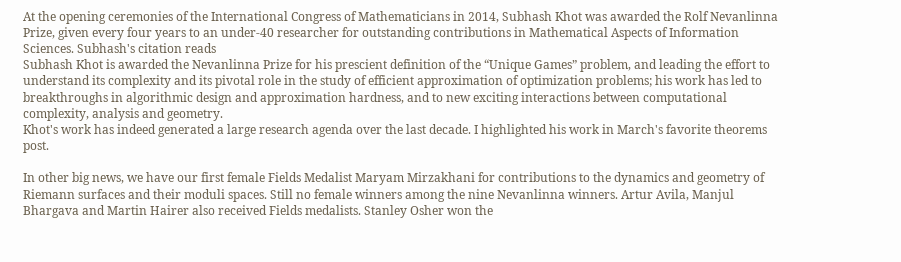At the opening ceremonies of the International Congress of Mathematicians in 2014, Subhash Khot was awarded the Rolf Nevanlinna Prize, given every four years to an under-40 researcher for outstanding contributions in Mathematical Aspects of Information Sciences. Subhash's citation reads
Subhash Khot is awarded the Nevanlinna Prize for his prescient definition of the “Unique Games” problem, and leading the effort to understand its complexity and its pivotal role in the study of efficient approximation of optimization problems; his work has led to breakthroughs in algorithmic design and approximation hardness, and to new exciting interactions between computational complexity, analysis and geometry.
Khot's work has indeed generated a large research agenda over the last decade. I highlighted his work in March's favorite theorems post.

In other big news, we have our first female Fields Medalist Maryam Mirzakhani for contributions to the dynamics and geometry of Riemann surfaces and their moduli spaces. Still no female winners among the nine Nevanlinna winners. Artur Avila, Manjul Bhargava and Martin Hairer also received Fields medalists. Stanley Osher won the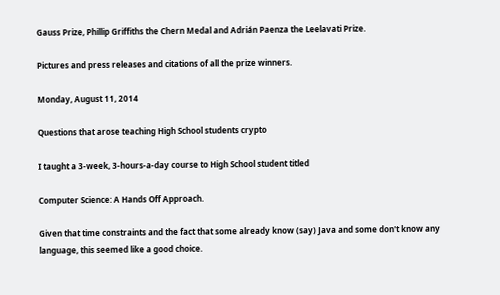Gauss Prize, Phillip Griffiths the Chern Medal and Adrián Paenza the Leelavati Prize.

Pictures and press releases and citations of all the prize winners.

Monday, August 11, 2014

Questions that arose teaching High School students crypto

I taught a 3-week, 3-hours-a-day course to High School student titled

Computer Science: A Hands Off Approach.

Given that time constraints and the fact that some already know (say) Java and some don't know any language, this seemed like a good choice.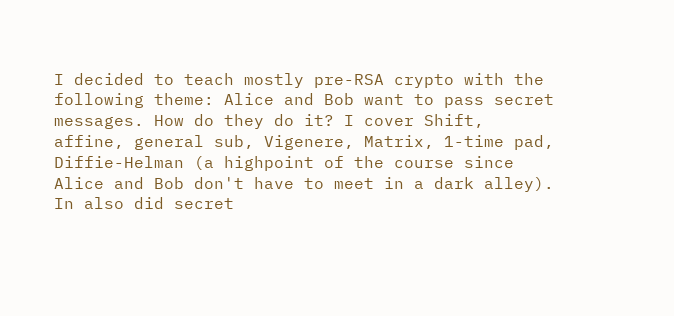I decided to teach mostly pre-RSA crypto with the following theme: Alice and Bob want to pass secret messages. How do they do it? I cover Shift, affine, general sub, Vigenere, Matrix, 1-time pad, Diffie-Helman (a highpoint of the course since Alice and Bob don't have to meet in a dark alley). In also did secret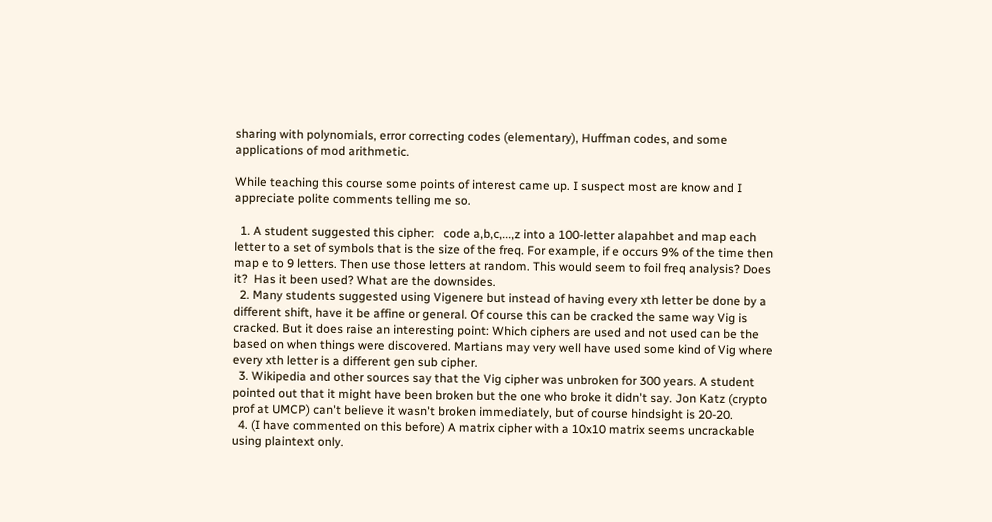sharing with polynomials, error correcting codes (elementary), Huffman codes, and some applications of mod arithmetic.

While teaching this course some points of interest came up. I suspect most are know and I appreciate polite comments telling me so.

  1. A student suggested this cipher:   code a,b,c,...,z into a 100-letter alapahbet and map each letter to a set of symbols that is the size of the freq. For example, if e occurs 9% of the time then map e to 9 letters. Then use those letters at random. This would seem to foil freq analysis? Does it?  Has it been used? What are the downsides.
  2. Many students suggested using Vigenere but instead of having every xth letter be done by a different shift, have it be affine or general. Of course this can be cracked the same way Vig is cracked. But it does raise an interesting point: Which ciphers are used and not used can be the based on when things were discovered. Martians may very well have used some kind of Vig where every xth letter is a different gen sub cipher.
  3. Wikipedia and other sources say that the Vig cipher was unbroken for 300 years. A student pointed out that it might have been broken but the one who broke it didn't say. Jon Katz (crypto prof at UMCP) can't believe it wasn't broken immediately, but of course hindsight is 20-20.
  4. (I have commented on this before) A matrix cipher with a 10x10 matrix seems uncrackable using plaintext only.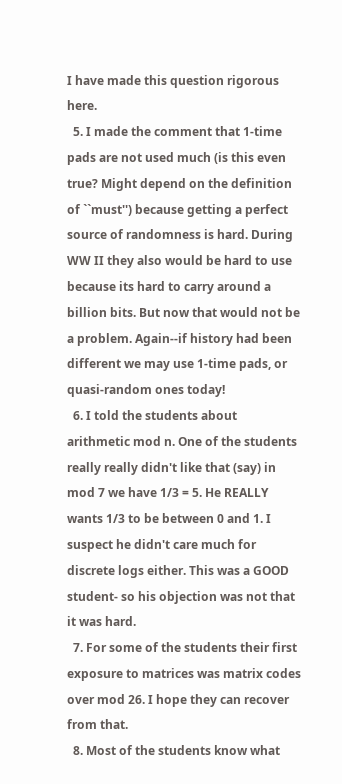I have made this question rigorous here.
  5. I made the comment that 1-time pads are not used much (is this even true? Might depend on the definition of ``must'') because getting a perfect source of randomness is hard. During WW II they also would be hard to use because its hard to carry around a billion bits. But now that would not be a problem. Again--if history had been different we may use 1-time pads, or quasi-random ones today!
  6. I told the students about arithmetic mod n. One of the students really really didn't like that (say) in mod 7 we have 1/3 = 5. He REALLY wants 1/3 to be between 0 and 1. I suspect he didn't care much for discrete logs either. This was a GOOD student- so his objection was not that it was hard.
  7. For some of the students their first exposure to matrices was matrix codes over mod 26. I hope they can recover from that.
  8. Most of the students know what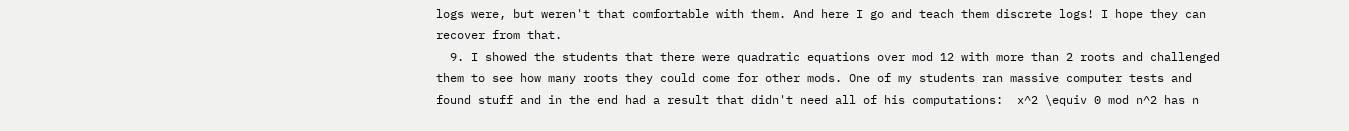logs were, but weren't that comfortable with them. And here I go and teach them discrete logs! I hope they can recover from that.
  9. I showed the students that there were quadratic equations over mod 12 with more than 2 roots and challenged them to see how many roots they could come for other mods. One of my students ran massive computer tests and found stuff and in the end had a result that didn't need all of his computations:  x^2 \equiv 0 mod n^2 has n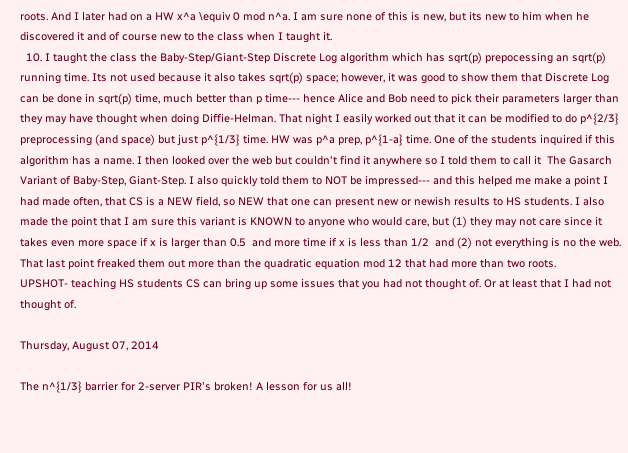roots. And I later had on a HW x^a \equiv 0 mod n^a. I am sure none of this is new, but its new to him when he discovered it and of course new to the class when I taught it.
  10. I taught the class the Baby-Step/Giant-Step Discrete Log algorithm which has sqrt(p) prepocessing an sqrt(p) running time. Its not used because it also takes sqrt(p) space; however, it was good to show them that Discrete Log can be done in sqrt(p) time, much better than p time--- hence Alice and Bob need to pick their parameters larger than they may have thought when doing Diffie-Helman. That night I easily worked out that it can be modified to do p^{2/3} preprocessing (and space) but just p^{1/3} time. HW was p^a prep, p^{1-a} time. One of the students inquired if this algorithm has a name. I then looked over the web but couldn't find it anywhere so I told them to call it  The Gasarch Variant of Baby-Step, Giant-Step. I also quickly told them to NOT be impressed--- and this helped me make a point I had made often, that CS is a NEW field, so NEW that one can present new or newish results to HS students. I also made the point that I am sure this variant is KNOWN to anyone who would care, but (1) they may not care since it takes even more space if x is larger than 0.5  and more time if x is less than 1/2  and (2) not everything is no the web. That last point freaked them out more than the quadratic equation mod 12 that had more than two roots.
UPSHOT- teaching HS students CS can bring up some issues that you had not thought of. Or at least that I had not thought of.

Thursday, August 07, 2014

The n^{1/3} barrier for 2-server PIR's broken! A lesson for us all!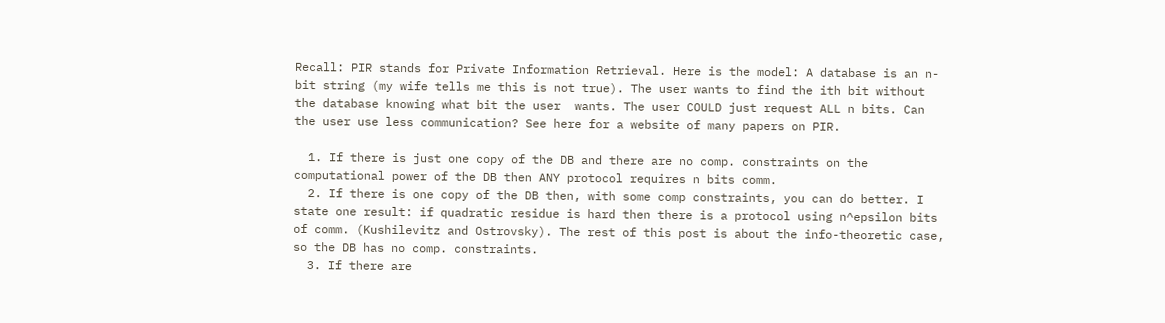Recall: PIR stands for Private Information Retrieval. Here is the model: A database is an n-bit string (my wife tells me this is not true). The user wants to find the ith bit without the database knowing what bit the user  wants. The user COULD just request ALL n bits. Can the user use less communication? See here for a website of many papers on PIR.

  1. If there is just one copy of the DB and there are no comp. constraints on the computational power of the DB then ANY protocol requires n bits comm.
  2. If there is one copy of the DB then, with some comp constraints, you can do better. I state one result: if quadratic residue is hard then there is a protocol using n^epsilon bits of comm. (Kushilevitz and Ostrovsky). The rest of this post is about the info-theoretic case, so the DB has no comp. constraints.
  3. If there are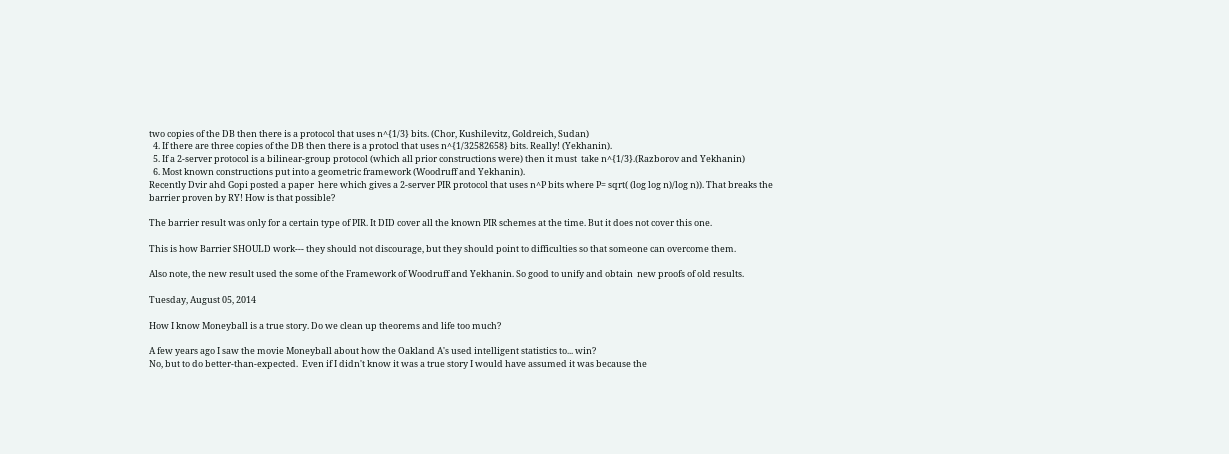two copies of the DB then there is a protocol that uses n^{1/3} bits. (Chor, Kushilevitz, Goldreich, Sudan)
  4. If there are three copies of the DB then there is a protocl that uses n^{1/32582658} bits. Really! (Yekhanin).
  5. If a 2-server protocol is a bilinear-group protocol (which all prior constructions were) then it must  take n^{1/3}.(Razborov and Yekhanin)
  6. Most known constructions put into a geometric framework (Woodruff and Yekhanin).
Recently Dvir ahd Gopi posted a paper  here which gives a 2-server PIR protocol that uses n^P bits where P= sqrt( (log log n)/log n)). That breaks the barrier proven by RY! How is that possible?

The barrier result was only for a certain type of PIR. It DID cover all the known PIR schemes at the time. But it does not cover this one.

This is how Barrier SHOULD work--- they should not discourage, but they should point to difficulties so that someone can overcome them.

Also note, the new result used the some of the Framework of Woodruff and Yekhanin. So good to unify and obtain  new proofs of old results.

Tuesday, August 05, 2014

How I know Moneyball is a true story. Do we clean up theorems and life too much?

A few years ago I saw the movie Moneyball about how the Oakland A's used intelligent statistics to... win?
No, but to do better-than-expected.  Even if I didn't know it was a true story I would have assumed it was because the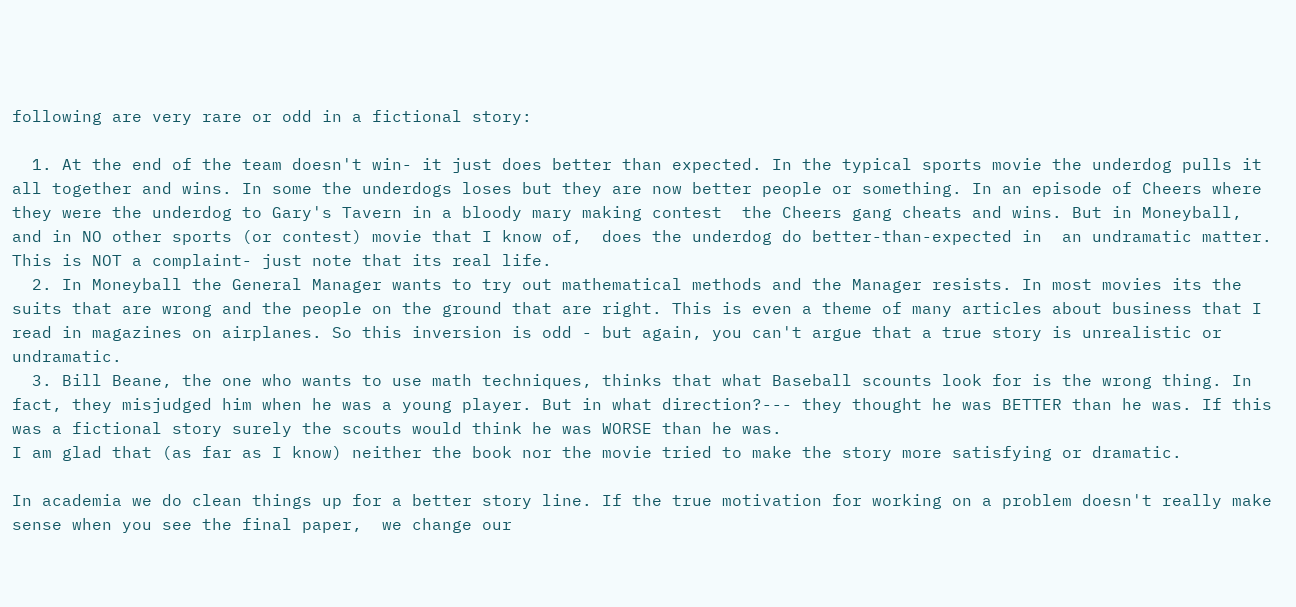following are very rare or odd in a fictional story:

  1. At the end of the team doesn't win- it just does better than expected. In the typical sports movie the underdog pulls it all together and wins. In some the underdogs loses but they are now better people or something. In an episode of Cheers where they were the underdog to Gary's Tavern in a bloody mary making contest  the Cheers gang cheats and wins. But in Moneyball, and in NO other sports (or contest) movie that I know of,  does the underdog do better-than-expected in  an undramatic matter. This is NOT a complaint- just note that its real life.
  2. In Moneyball the General Manager wants to try out mathematical methods and the Manager resists. In most movies its the suits that are wrong and the people on the ground that are right. This is even a theme of many articles about business that I read in magazines on airplanes. So this inversion is odd - but again, you can't argue that a true story is unrealistic or undramatic.
  3. Bill Beane, the one who wants to use math techniques, thinks that what Baseball scounts look for is the wrong thing. In fact, they misjudged him when he was a young player. But in what direction?--- they thought he was BETTER than he was. If this was a fictional story surely the scouts would think he was WORSE than he was.
I am glad that (as far as I know) neither the book nor the movie tried to make the story more satisfying or dramatic.

In academia we do clean things up for a better story line. If the true motivation for working on a problem doesn't really make sense when you see the final paper,  we change our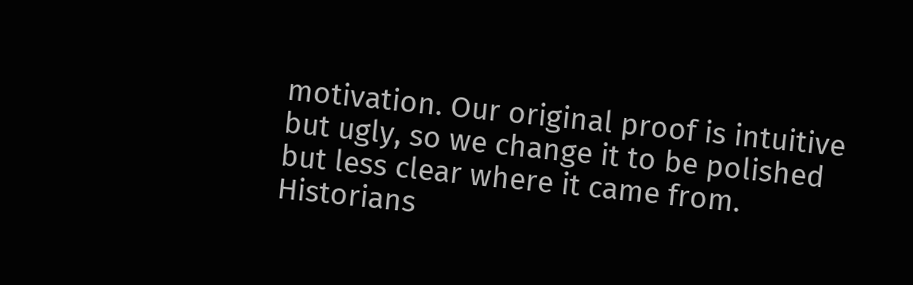motivation. Our original proof is intuitive but ugly, so we change it to be polished but less clear where it came from. Historians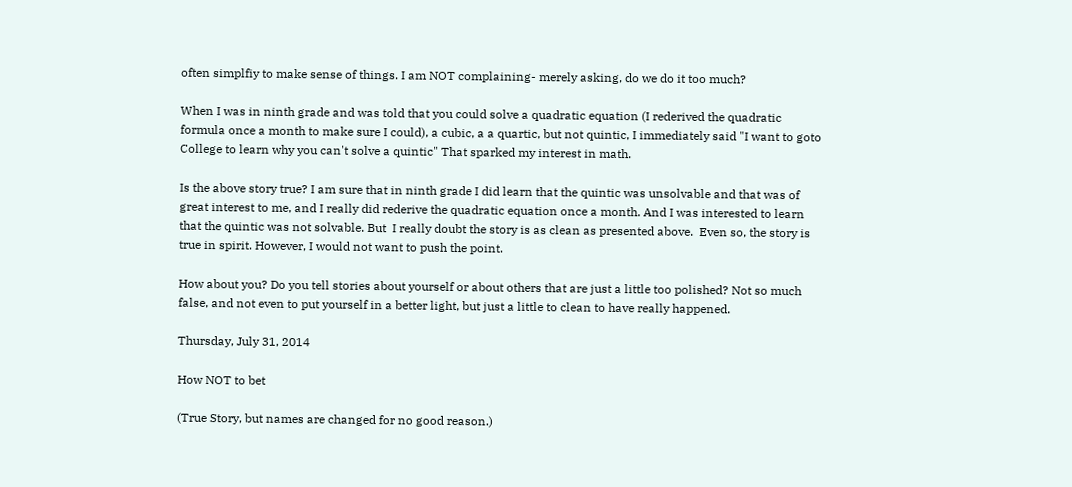often simplfiy to make sense of things. I am NOT complaining- merely asking, do we do it too much?

When I was in ninth grade and was told that you could solve a quadratic equation (I rederived the quadratic formula once a month to make sure I could), a cubic, a a quartic, but not quintic, I immediately said "I want to goto College to learn why you can't solve a quintic" That sparked my interest in math.

Is the above story true? I am sure that in ninth grade I did learn that the quintic was unsolvable and that was of great interest to me, and I really did rederive the quadratic equation once a month. And I was interested to learn that the quintic was not solvable. But  I really doubt the story is as clean as presented above.  Even so, the story is true in spirit. However, I would not want to push the point.

How about you? Do you tell stories about yourself or about others that are just a little too polished? Not so much false, and not even to put yourself in a better light, but just a little to clean to have really happened.

Thursday, July 31, 2014

How NOT to bet

(True Story, but names are changed for no good reason.)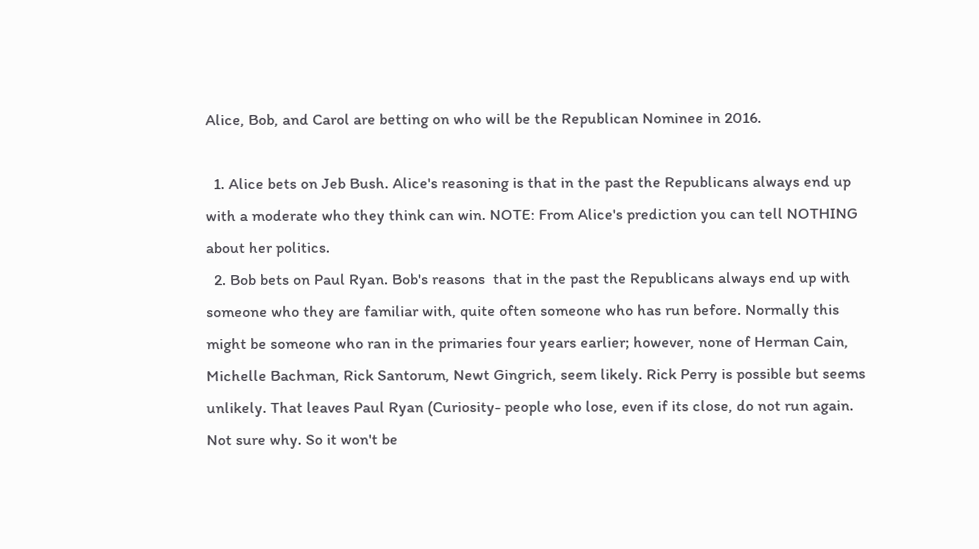Alice, Bob, and Carol are betting on who will be the Republican Nominee in 2016.

  1. Alice bets on Jeb Bush. Alice's reasoning is that in the past the Republicans always end up with a moderate who they think can win. NOTE: From Alice's prediction you can tell NOTHING about her politics.
  2. Bob bets on Paul Ryan. Bob's reasons  that in the past the Republicans always end up with someone who they are familiar with, quite often someone who has run before. Normally this might be someone who ran in the primaries four years earlier; however, none of Herman Cain, Michelle Bachman, Rick Santorum, Newt Gingrich, seem likely. Rick Perry is possible but seems unlikely. That leaves Paul Ryan (Curiosity- people who lose, even if its close, do not run again. Not sure why. So it won't be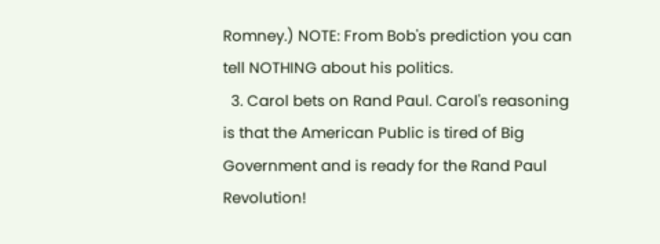Romney.) NOTE: From Bob's prediction you can tell NOTHING about his politics.
  3. Carol bets on Rand Paul. Carol's reasoning is that the American Public is tired of Big Government and is ready for the Rand Paul Revolution!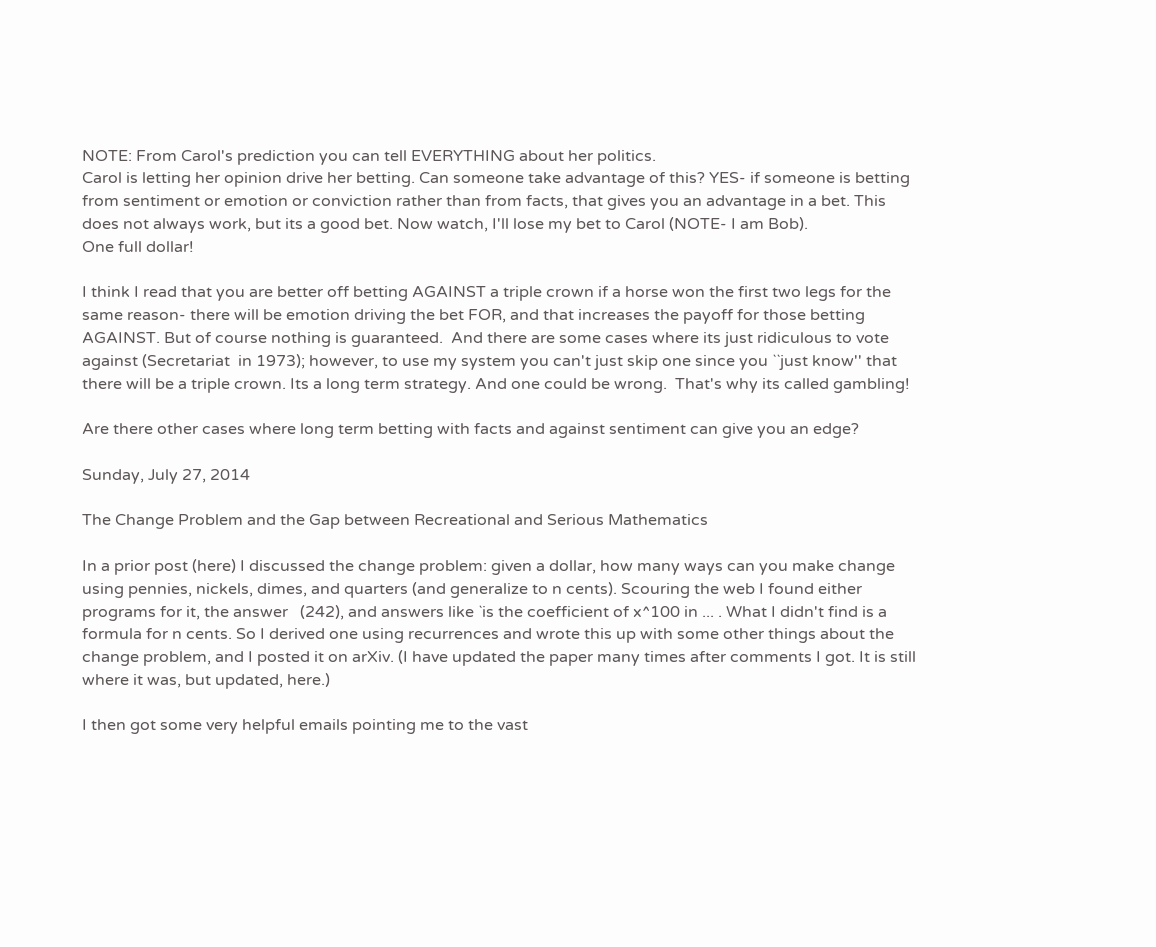NOTE: From Carol's prediction you can tell EVERYTHING about her politics.
Carol is letting her opinion drive her betting. Can someone take advantage of this? YES- if someone is betting from sentiment or emotion or conviction rather than from facts, that gives you an advantage in a bet. This does not always work, but its a good bet. Now watch, I'll lose my bet to Carol (NOTE- I am Bob).
One full dollar!

I think I read that you are better off betting AGAINST a triple crown if a horse won the first two legs for the same reason- there will be emotion driving the bet FOR, and that increases the payoff for those betting AGAINST. But of course nothing is guaranteed.  And there are some cases where its just ridiculous to vote against (Secretariat  in 1973); however, to use my system you can't just skip one since you ``just know'' that there will be a triple crown. Its a long term strategy. And one could be wrong.  That's why its called gambling!

Are there other cases where long term betting with facts and against sentiment can give you an edge?

Sunday, July 27, 2014

The Change Problem and the Gap between Recreational and Serious Mathematics

In a prior post (here) I discussed the change problem: given a dollar, how many ways can you make change using pennies, nickels, dimes, and quarters (and generalize to n cents). Scouring the web I found either programs for it, the answer   (242), and answers like `is the coefficient of x^100 in ... . What I didn't find is a  formula for n cents. So I derived one using recurrences and wrote this up with some other things about the change problem, and I posted it on arXiv. (I have updated the paper many times after comments I got. It is still where it was, but updated, here.)

I then got some very helpful emails pointing me to the vast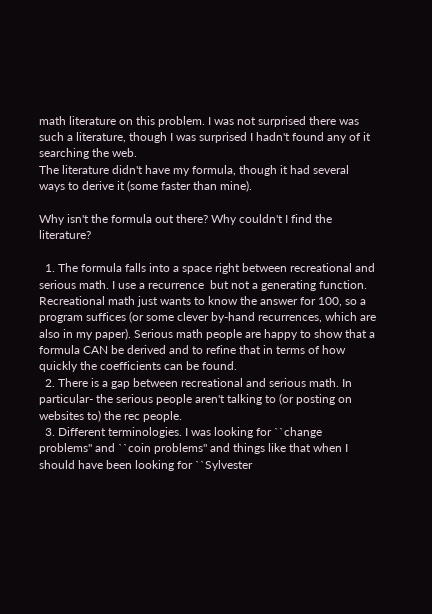math literature on this problem. I was not surprised there was such a literature, though I was surprised I hadn't found any of it searching the web.
The literature didn't have my formula, though it had several ways to derive it (some faster than mine).

Why isn't the formula out there? Why couldn't I find the literature?

  1. The formula falls into a space right between recreational and serious math. I use a recurrence  but not a generating function. Recreational math just wants to know the answer for 100, so a program suffices (or some clever by-hand recurrences, which are also in my paper). Serious math people are happy to show that a formula CAN be derived and to refine that in terms of how quickly the coefficients can be found.
  2. There is a gap between recreational and serious math. In particular- the serious people aren't talking to (or posting on websites to) the rec people.
  3. Different terminologies. I was looking for ``change problems'' and ``coin problems'' and things like that when I should have been looking for ``Sylvester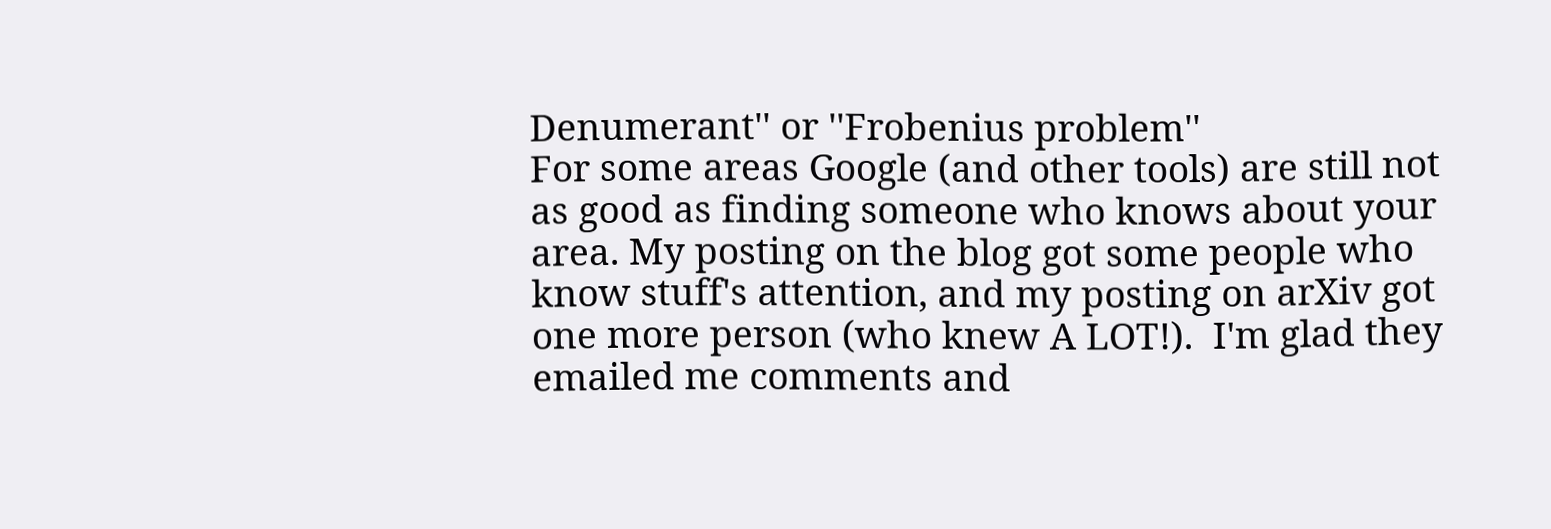Denumerant'' or ''Frobenius problem''
For some areas Google (and other tools) are still not as good as finding someone who knows about your area. My posting on the blog got some people who know stuff's attention, and my posting on arXiv got one more person (who knew A LOT!).  I'm glad they emailed me comments and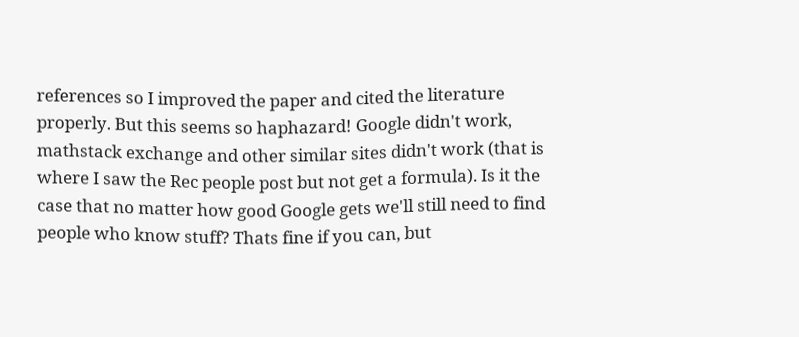references so I improved the paper and cited the literature properly. But this seems so haphazard! Google didn't work,  mathstack exchange and other similar sites didn't work (that is where I saw the Rec people post but not get a formula). Is it the case that no matter how good Google gets we'll still need to find people who know stuff? Thats fine if you can, but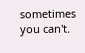sometimes you can't.